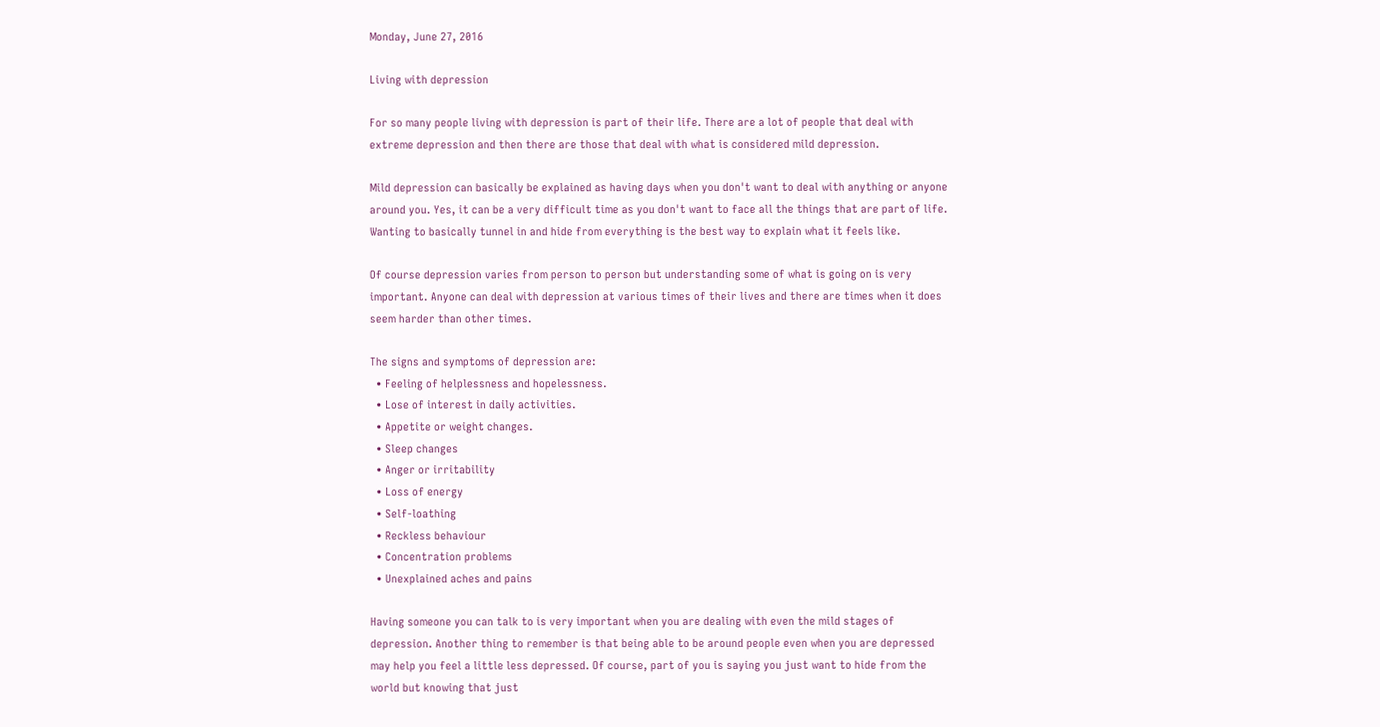Monday, June 27, 2016

Living with depression

For so many people living with depression is part of their life. There are a lot of people that deal with extreme depression and then there are those that deal with what is considered mild depression.

Mild depression can basically be explained as having days when you don't want to deal with anything or anyone around you. Yes, it can be a very difficult time as you don't want to face all the things that are part of life. Wanting to basically tunnel in and hide from everything is the best way to explain what it feels like.

Of course depression varies from person to person but understanding some of what is going on is very important. Anyone can deal with depression at various times of their lives and there are times when it does seem harder than other times.

The signs and symptoms of depression are:
  • Feeling of helplessness and hopelessness.
  • Lose of interest in daily activities.
  • Appetite or weight changes.
  • Sleep changes
  • Anger or irritability
  • Loss of energy
  • Self-loathing
  • Reckless behaviour
  • Concentration problems
  • Unexplained aches and pains

Having someone you can talk to is very important when you are dealing with even the mild stages of depression. Another thing to remember is that being able to be around people even when you are depressed may help you feel a little less depressed. Of course, part of you is saying you just want to hide from the world but knowing that just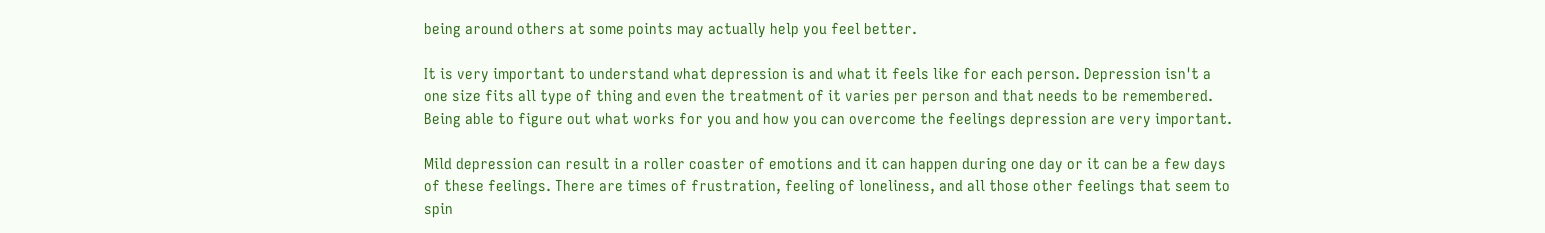being around others at some points may actually help you feel better.

It is very important to understand what depression is and what it feels like for each person. Depression isn't a one size fits all type of thing and even the treatment of it varies per person and that needs to be remembered. Being able to figure out what works for you and how you can overcome the feelings depression are very important.

Mild depression can result in a roller coaster of emotions and it can happen during one day or it can be a few days of these feelings. There are times of frustration, feeling of loneliness, and all those other feelings that seem to spin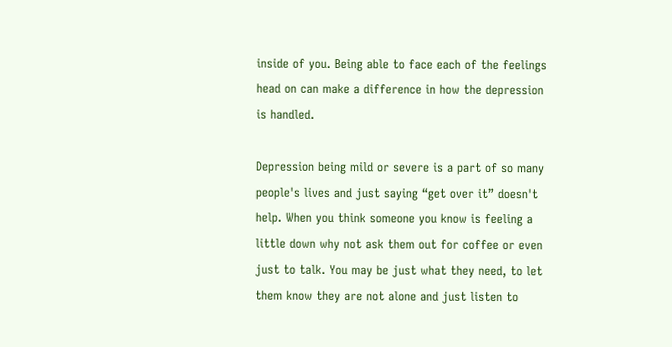inside of you. Being able to face each of the feelings head on can make a difference in how the depression is handled.

Depression being mild or severe is a part of so many people's lives and just saying “get over it” doesn't help. When you think someone you know is feeling a little down why not ask them out for coffee or even just to talk. You may be just what they need, to let them know they are not alone and just listen to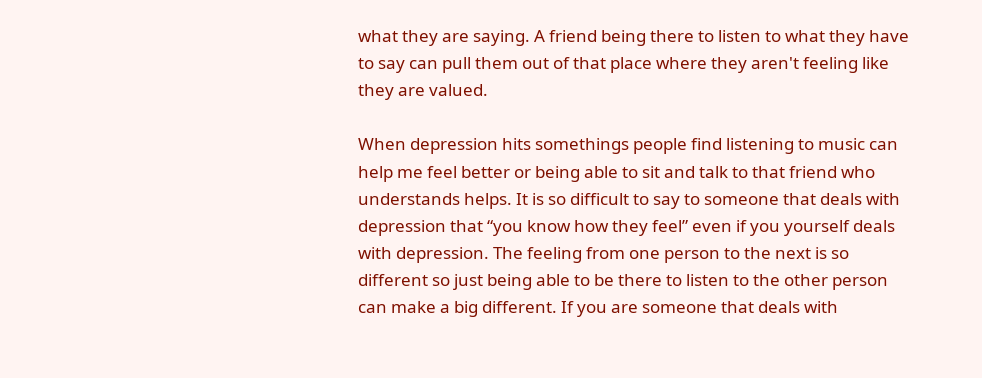what they are saying. A friend being there to listen to what they have to say can pull them out of that place where they aren't feeling like they are valued.

When depression hits somethings people find listening to music can help me feel better or being able to sit and talk to that friend who understands helps. It is so difficult to say to someone that deals with depression that “you know how they feel” even if you yourself deals with depression. The feeling from one person to the next is so different so just being able to be there to listen to the other person can make a big different. If you are someone that deals with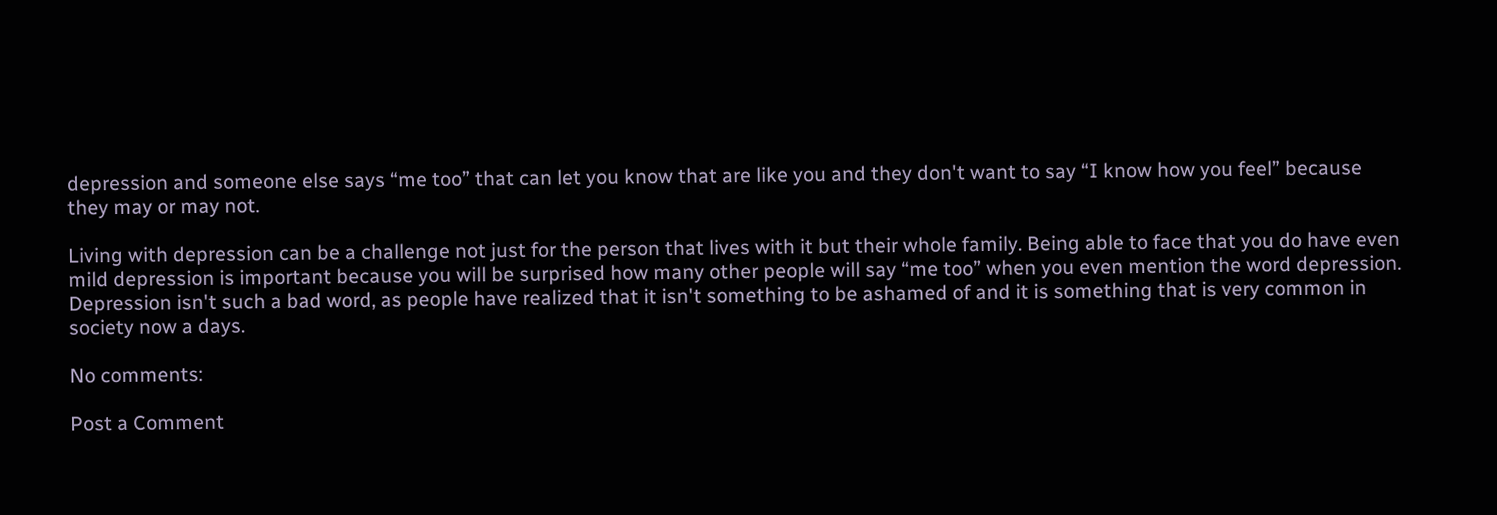depression and someone else says “me too” that can let you know that are like you and they don't want to say “I know how you feel” because they may or may not.

Living with depression can be a challenge not just for the person that lives with it but their whole family. Being able to face that you do have even mild depression is important because you will be surprised how many other people will say “me too” when you even mention the word depression. Depression isn't such a bad word, as people have realized that it isn't something to be ashamed of and it is something that is very common in society now a days.

No comments:

Post a Comment